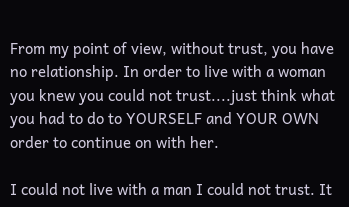From my point of view, without trust, you have no relationship. In order to live with a woman you knew you could not trust....just think what you had to do to YOURSELF and YOUR OWN order to continue on with her.

I could not live with a man I could not trust. It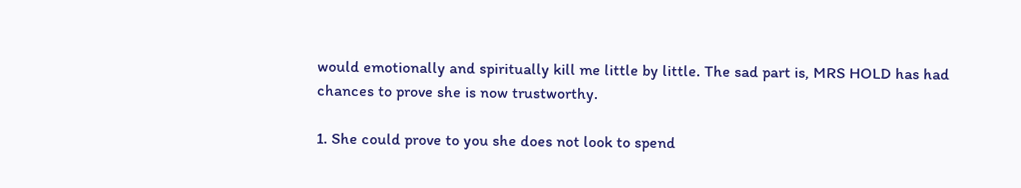would emotionally and spiritually kill me little by little. The sad part is, MRS HOLD has had chances to prove she is now trustworthy.

1. She could prove to you she does not look to spend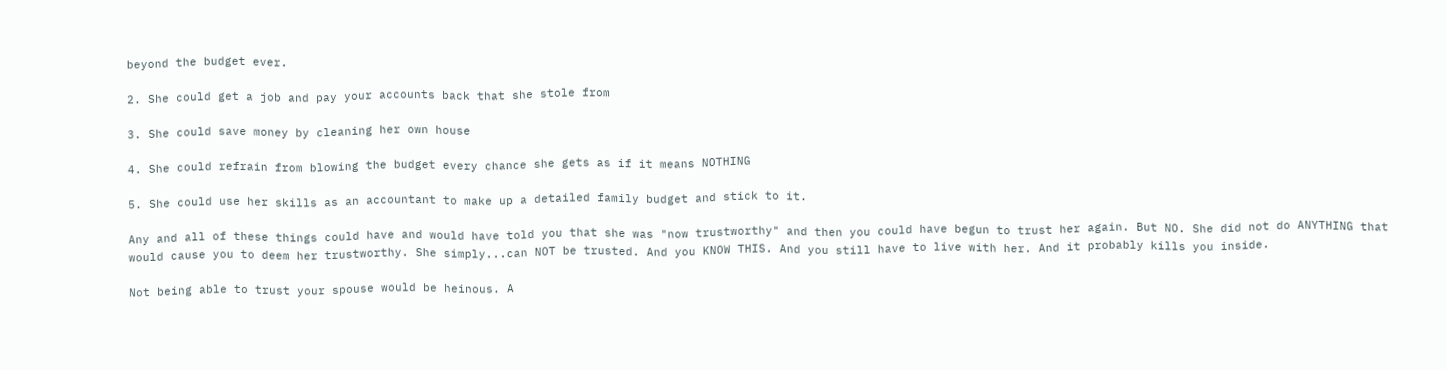beyond the budget ever.

2. She could get a job and pay your accounts back that she stole from

3. She could save money by cleaning her own house

4. She could refrain from blowing the budget every chance she gets as if it means NOTHING

5. She could use her skills as an accountant to make up a detailed family budget and stick to it.

Any and all of these things could have and would have told you that she was "now trustworthy" and then you could have begun to trust her again. But NO. She did not do ANYTHING that would cause you to deem her trustworthy. She simply...can NOT be trusted. And you KNOW THIS. And you still have to live with her. And it probably kills you inside.

Not being able to trust your spouse would be heinous. A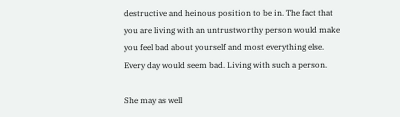destructive and heinous position to be in. The fact that you are living with an untrustworthy person would make you feel bad about yourself and most everything else. Every day would seem bad. Living with such a person.

She may as well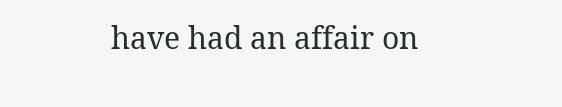have had an affair on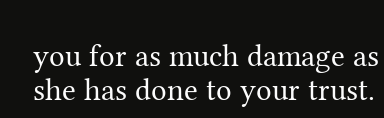you for as much damage as she has done to your trust.